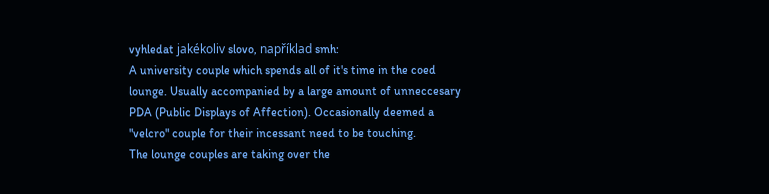vyhledat jakékoliv slovo, například smh:
A university couple which spends all of it's time in the coed lounge. Usually accompanied by a large amount of unneccesary PDA (Public Displays of Affection). Occasionally deemed a "velcro" couple for their incessant need to be touching.
The lounge couples are taking over the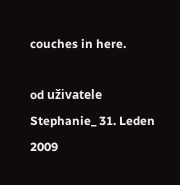couches in here.

od uživatele Stephanie_ 31. Leden 2009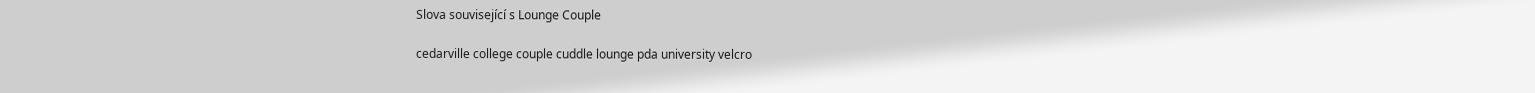Slova související s Lounge Couple

cedarville college couple cuddle lounge pda university velcro